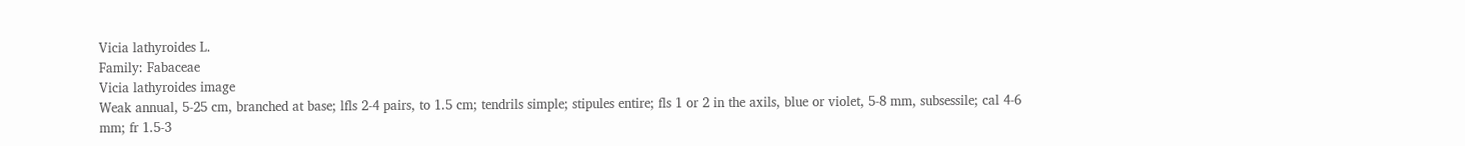Vicia lathyroides L.
Family: Fabaceae
Vicia lathyroides image
Weak annual, 5-25 cm, branched at base; lfls 2-4 pairs, to 1.5 cm; tendrils simple; stipules entire; fls 1 or 2 in the axils, blue or violet, 5-8 mm, subsessile; cal 4-6 mm; fr 1.5-3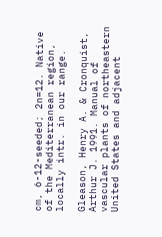cm, 6-12-seeded; 2n=12. Native of the Mediterranean region, locally intr. in our range.

Gleason, Henry A. & Cronquist, Arthur J. 1991. Manual of vascular plants of northeastern United States and adjacent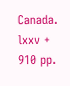Canada. lxxv + 910 pp.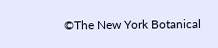©The New York Botanical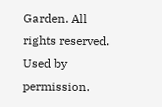Garden. All rights reserved. Used by permission.